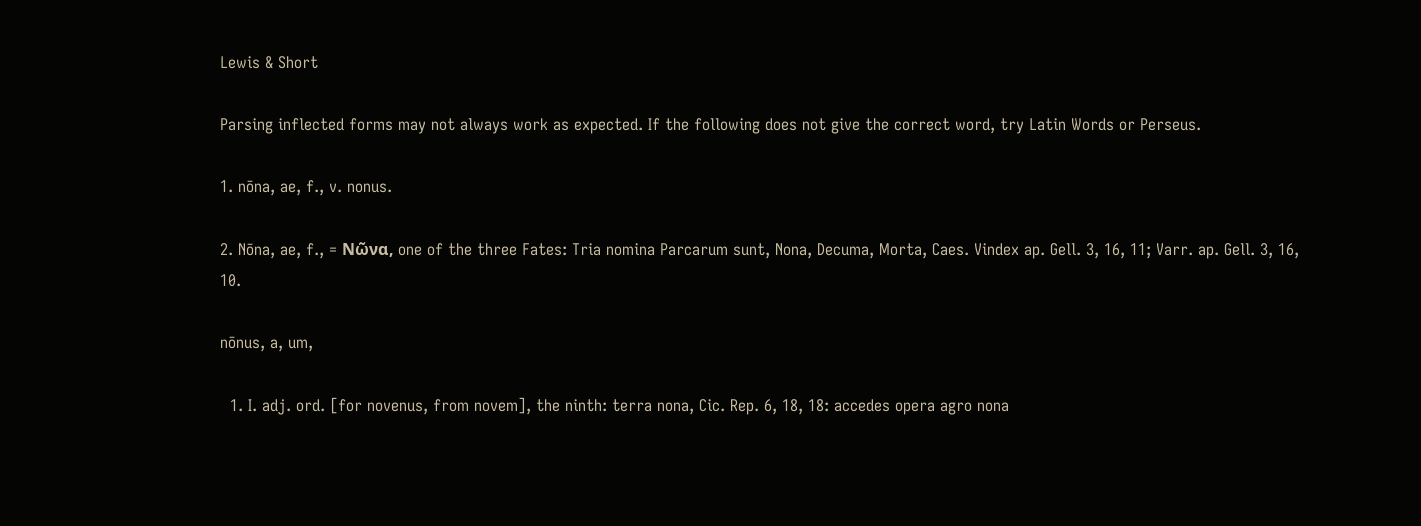Lewis & Short

Parsing inflected forms may not always work as expected. If the following does not give the correct word, try Latin Words or Perseus.

1. nōna, ae, f., v. nonus.

2. Nōna, ae, f., = Νῶνα, one of the three Fates: Tria nomina Parcarum sunt, Nona, Decuma, Morta, Caes. Vindex ap. Gell. 3, 16, 11; Varr. ap. Gell. 3, 16, 10.

nōnus, a, um,

  1. I. adj. ord. [for novenus, from novem], the ninth: terra nona, Cic. Rep. 6, 18, 18: accedes opera agro nona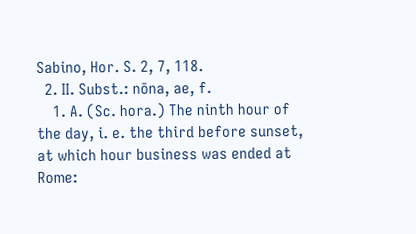Sabino, Hor. S. 2, 7, 118.
  2. II. Subst.: nōna, ae, f.
    1. A. (Sc. hora.) The ninth hour of the day, i. e. the third before sunset, at which hour business was ended at Rome: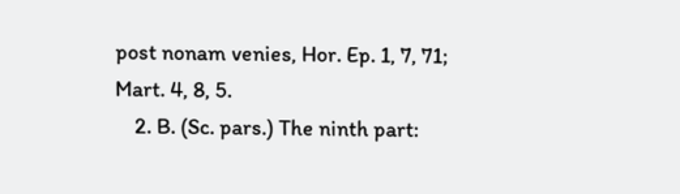post nonam venies, Hor. Ep. 1, 7, 71; Mart. 4, 8, 5.
    2. B. (Sc. pars.) The ninth part: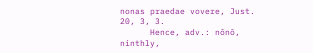nonas praedae vovere, Just. 20, 3, 3.
      Hence, adv.: nōnō, ninthly,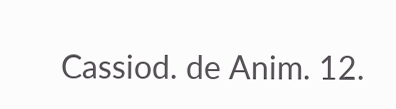Cassiod. de Anim. 12.